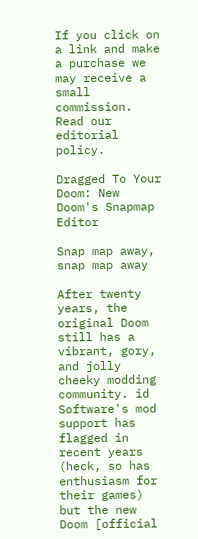If you click on a link and make a purchase we may receive a small commission. Read our editorial policy.

Dragged To Your Doom: New Doom's Snapmap Editor

Snap map away, snap map away

After twenty years, the original Doom still has a vibrant, gory, and jolly cheeky modding community. id Software's mod support has flagged in recent years (heck, so has enthusiasm for their games) but the new Doom [official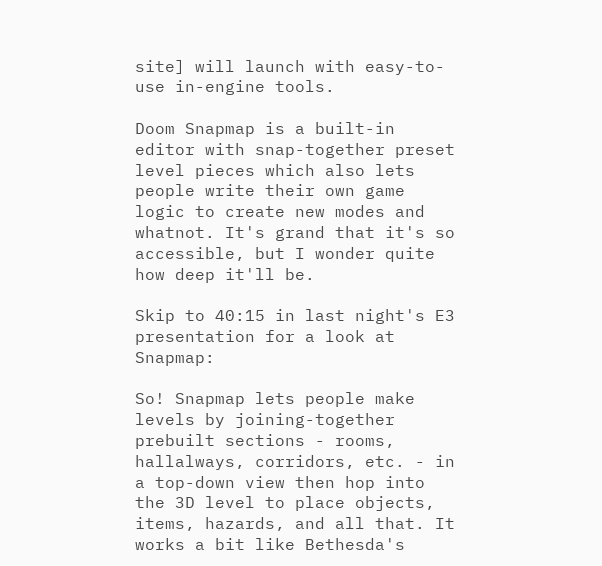site] will launch with easy-to-use in-engine tools.

Doom Snapmap is a built-in editor with snap-together preset level pieces which also lets people write their own game logic to create new modes and whatnot. It's grand that it's so accessible, but I wonder quite how deep it'll be.

Skip to 40:15 in last night's E3 presentation for a look at Snapmap:

So! Snapmap lets people make levels by joining-together prebuilt sections - rooms, hallalways, corridors, etc. - in a top-down view then hop into the 3D level to place objects, items, hazards, and all that. It works a bit like Bethesda's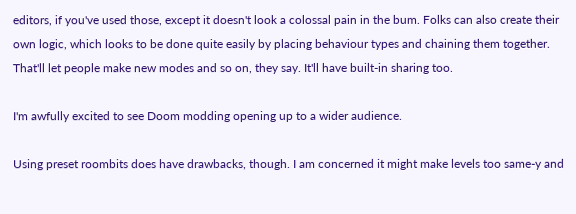editors, if you've used those, except it doesn't look a colossal pain in the bum. Folks can also create their own logic, which looks to be done quite easily by placing behaviour types and chaining them together. That'll let people make new modes and so on, they say. It'll have built-in sharing too.

I'm awfully excited to see Doom modding opening up to a wider audience.

Using preset roombits does have drawbacks, though. I am concerned it might make levels too same-y and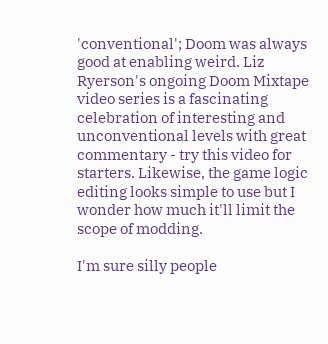'conventional'; Doom was always good at enabling weird. Liz Ryerson's ongoing Doom Mixtape video series is a fascinating celebration of interesting and unconventional levels with great commentary - try this video for starters. Likewise, the game logic editing looks simple to use but I wonder how much it'll limit the scope of modding.

I'm sure silly people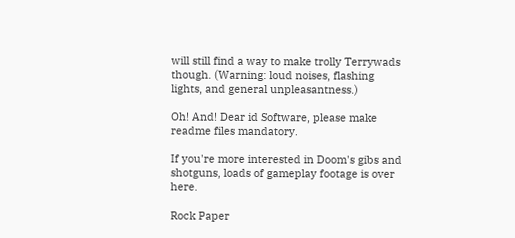will still find a way to make trolly Terrywads though. (Warning: loud noises, flashing lights, and general unpleasantness.)

Oh! And! Dear id Software, please make readme files mandatory.

If you're more interested in Doom's gibs and shotguns, loads of gameplay footage is over here.

Rock Paper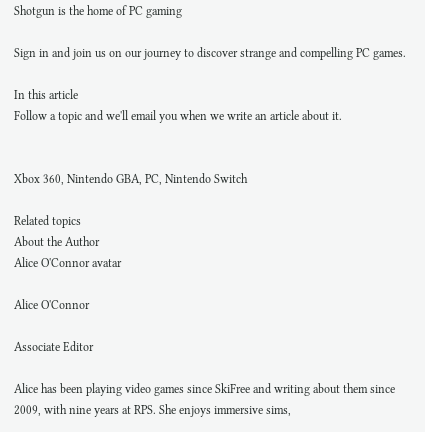Shotgun is the home of PC gaming

Sign in and join us on our journey to discover strange and compelling PC games.

In this article
Follow a topic and we'll email you when we write an article about it.


Xbox 360, Nintendo GBA, PC, Nintendo Switch

Related topics
About the Author
Alice O'Connor avatar

Alice O'Connor

Associate Editor

Alice has been playing video games since SkiFree and writing about them since 2009, with nine years at RPS. She enjoys immersive sims,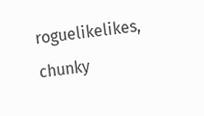roguelikelikes, chunky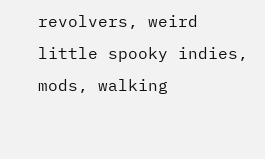revolvers, weird little spooky indies, mods, walking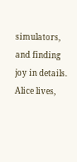simulators, and finding joy in details. Alice lives,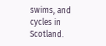swims, and cycles in Scotland.